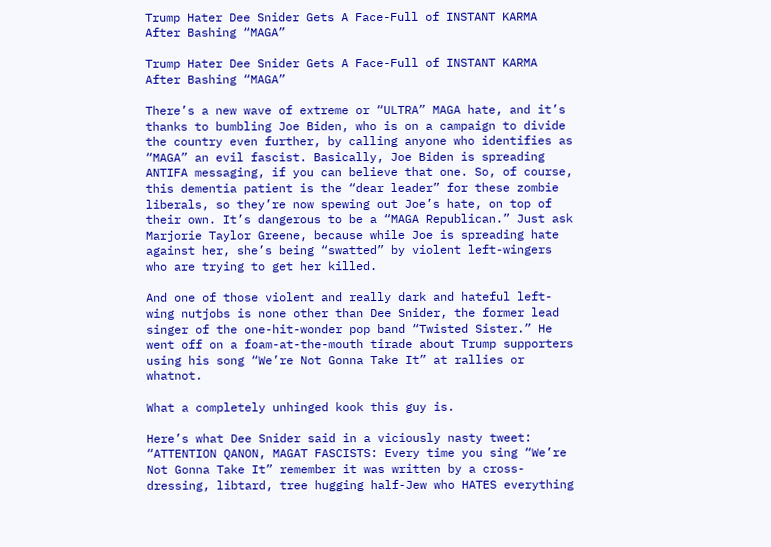Trump Hater Dee Snider Gets A Face-Full of INSTANT KARMA After Bashing “MAGA”

Trump Hater Dee Snider Gets A Face-Full of INSTANT KARMA After Bashing “MAGA”

There’s a new wave of extreme or “ULTRA” MAGA hate, and it’s thanks to bumbling Joe Biden, who is on a campaign to divide the country even further, by calling anyone who identifies as “MAGA” an evil fascist. Basically, Joe Biden is spreading ANTIFA messaging, if you can believe that one. So, of course, this dementia patient is the “dear leader” for these zombie liberals, so they’re now spewing out Joe’s hate, on top of their own. It’s dangerous to be a “MAGA Republican.” Just ask Marjorie Taylor Greene, because while Joe is spreading hate against her, she’s being “swatted” by violent left-wingers who are trying to get her killed.

And one of those violent and really dark and hateful left-wing nutjobs is none other than Dee Snider, the former lead singer of the one-hit-wonder pop band “Twisted Sister.” He went off on a foam-at-the-mouth tirade about Trump supporters using his song “We’re Not Gonna Take It” at rallies or whatnot.

What a completely unhinged kook this guy is.

Here’s what Dee Snider said in a viciously nasty tweet: “ATTENTION QANON, MAGAT FASCISTS: Every time you sing “We’re Not Gonna Take It” remember it was written by a cross-dressing, libtard, tree hugging half-Jew who HATES everything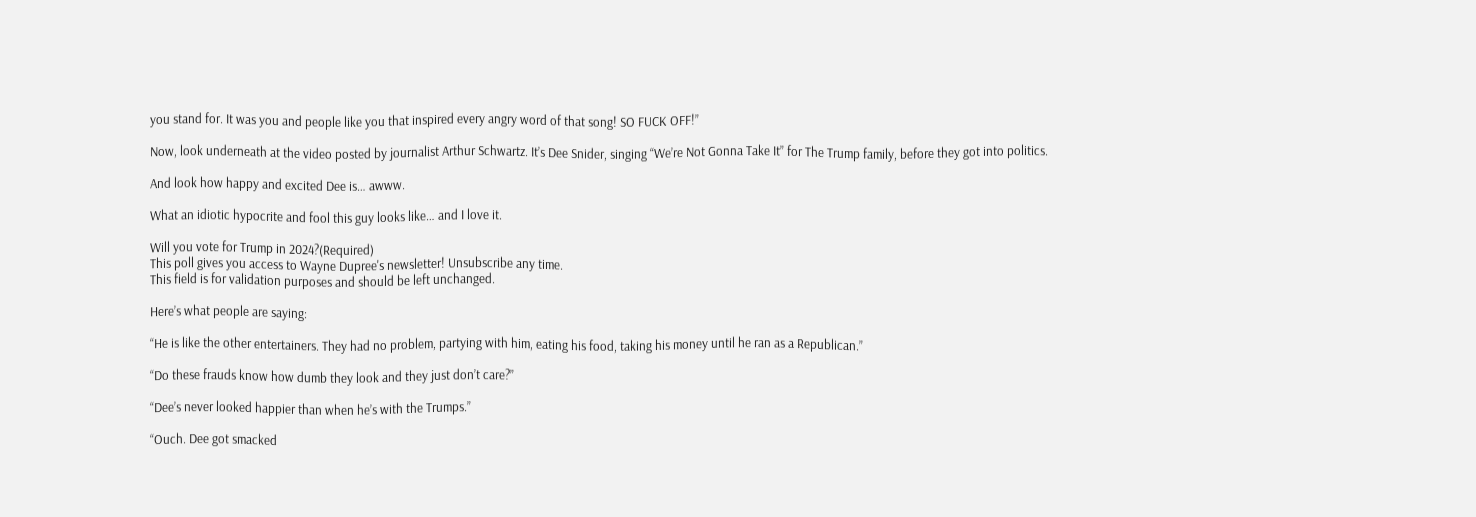you stand for. It was you and people like you that inspired every angry word of that song! SO FUCK OFF!”

Now, look underneath at the video posted by journalist Arthur Schwartz. It’s Dee Snider, singing “We’re Not Gonna Take It” for The Trump family, before they got into politics.

And look how happy and excited Dee is… awww.

What an idiotic hypocrite and fool this guy looks like… and I love it.

Will you vote for Trump in 2024?(Required)
This poll gives you access to Wayne Dupree's newsletter! Unsubscribe any time.
This field is for validation purposes and should be left unchanged.

Here’s what people are saying:

“He is like the other entertainers. They had no problem, partying with him, eating his food, taking his money until he ran as a Republican.”

“Do these frauds know how dumb they look and they just don’t care?”

“Dee’s never looked happier than when he’s with the Trumps.”

“Ouch. Dee got smacked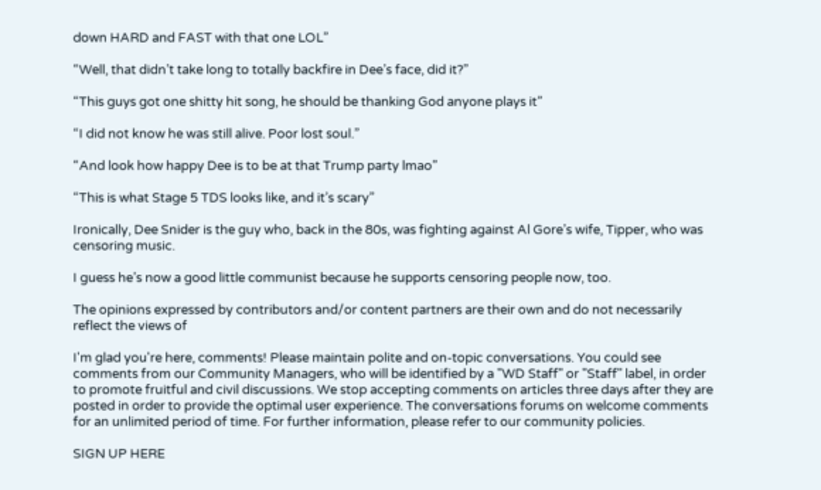down HARD and FAST with that one LOL”

“Well, that didn’t take long to totally backfire in Dee’s face, did it?”

“This guys got one shitty hit song, he should be thanking God anyone plays it”

“I did not know he was still alive. Poor lost soul.”

“And look how happy Dee is to be at that Trump party lmao”

“This is what Stage 5 TDS looks like, and it’s scary”

Ironically, Dee Snider is the guy who, back in the 80s, was fighting against Al Gore’s wife, Tipper, who was censoring music.

I guess he’s now a good little communist because he supports censoring people now, too.

The opinions expressed by contributors and/or content partners are their own and do not necessarily reflect the views of

I'm glad you're here, comments! Please maintain polite and on-topic conversations. You could see comments from our Community Managers, who will be identified by a "WD Staff" or "Staff" label, in order to promote fruitful and civil discussions. We stop accepting comments on articles three days after they are posted in order to provide the optimal user experience. The conversations forums on welcome comments for an unlimited period of time. For further information, please refer to our community policies.

SIGN UP HERE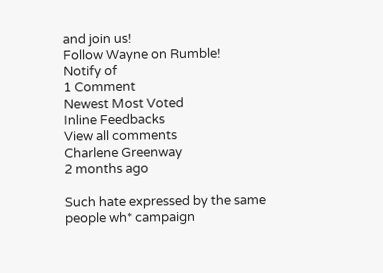and join us!
Follow Wayne on Rumble!
Notify of
1 Comment
Newest Most Voted
Inline Feedbacks
View all comments
Charlene Greenway
2 months ago

Such hate expressed by the same people wh* campaign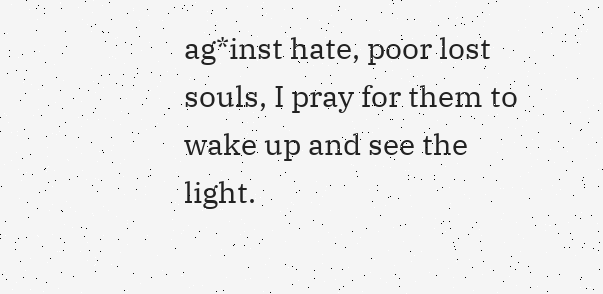ag*inst hate, poor lost souls, I pray for them to wake up and see the light.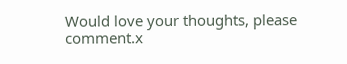Would love your thoughts, please comment.x